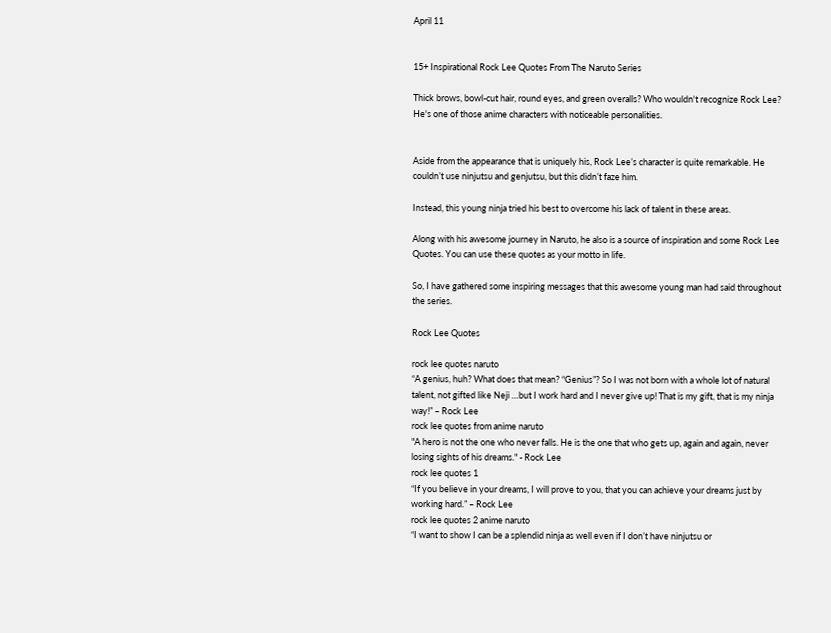April 11


15+ Inspirational Rock Lee Quotes From The Naruto Series

Thick brows, bowl-cut hair, round eyes, and green overalls? Who wouldn't recognize Rock Lee? He's one of those anime characters with noticeable personalities.


Aside from the appearance that is uniquely his, Rock Lee’s character is quite remarkable. He couldn’t use ninjutsu and genjutsu, but this didn’t faze him.

Instead, this young ninja tried his best to overcome his lack of talent in these areas.

Along with his awesome journey in Naruto, he also is a source of inspiration and some Rock Lee Quotes. You can use these quotes as your motto in life.

So, I have gathered some inspiring messages that this awesome young man had said throughout the series.

Rock Lee Quotes

rock lee quotes naruto
“A genius, huh? What does that mean? “Genius”? So I was not born with a whole lot of natural talent, not gifted like Neji …but I work hard and I never give up! That is my gift, that is my ninja way!” – Rock Lee
rock lee quotes from anime naruto
"A hero is not the one who never falls. He is the one that who gets up, again and again, never losing sights of his dreams." - Rock Lee
rock lee quotes 1
“If you believe in your dreams, I will prove to you, that you can achieve your dreams just by working hard.” – Rock Lee
rock lee quotes 2 anime naruto
“I want to show I can be a splendid ninja as well even if I don’t have ninjutsu or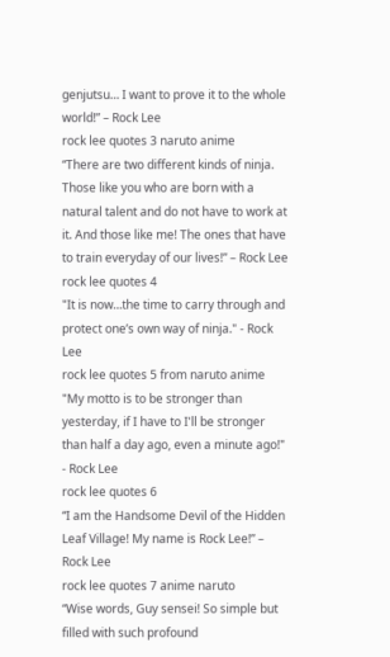genjutsu… I want to prove it to the whole world!” – Rock Lee
rock lee quotes 3 naruto anime
“There are two different kinds of ninja. Those like you who are born with a natural talent and do not have to work at it. And those like me! The ones that have to train everyday of our lives!” – Rock Lee
rock lee quotes 4
"It is now…the time to carry through and protect one’s own way of ninja." - Rock Lee
rock lee quotes 5 from naruto anime
"My motto is to be stronger than yesterday, if I have to I'll be stronger than half a day ago, even a minute ago!" - Rock Lee
rock lee quotes 6
“I am the Handsome Devil of the Hidden Leaf Village! My name is Rock Lee!” – Rock Lee
rock lee quotes 7 anime naruto
“Wise words, Guy sensei! So simple but filled with such profound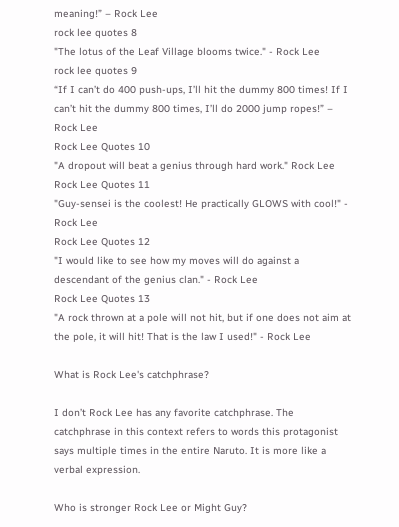meaning!” – Rock Lee
rock lee quotes 8
"The lotus of the Leaf Village blooms twice." - Rock Lee
rock lee quotes 9
“If I can’t do 400 push-ups, I’ll hit the dummy 800 times! If I can’t hit the dummy 800 times, I’ll do 2000 jump ropes!” – Rock Lee
Rock Lee Quotes 10
"A dropout will beat a genius through hard work." Rock Lee
Rock Lee Quotes 11
"Guy-sensei is the coolest! He practically GLOWS with cool!" - Rock Lee
Rock Lee Quotes 12
"I would like to see how my moves will do against a descendant of the genius clan." - Rock Lee
Rock Lee Quotes 13
"A rock thrown at a pole will not hit, but if one does not aim at the pole, it will hit! That is the law I used!" - Rock Lee

What is Rock Lee's catchphrase?

I don’t Rock Lee has any favorite catchphrase. The catchphrase in this context refers to words this protagonist says multiple times in the entire Naruto. It is more like a verbal expression.

Who is stronger Rock Lee or Might Guy?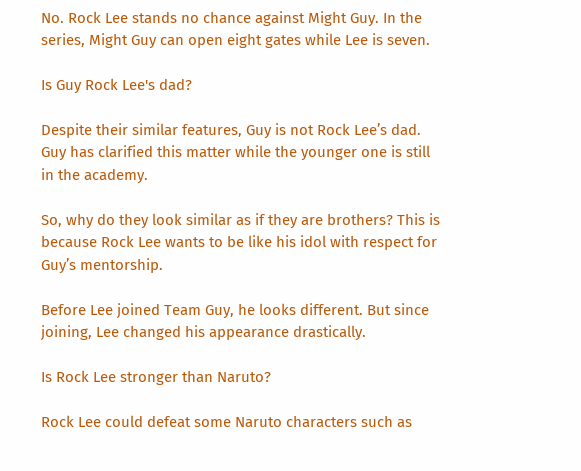No. Rock Lee stands no chance against Might Guy. In the series, Might Guy can open eight gates while Lee is seven.

Is Guy Rock Lee's dad?

Despite their similar features, Guy is not Rock Lee’s dad. Guy has clarified this matter while the younger one is still in the academy.

So, why do they look similar as if they are brothers? This is because Rock Lee wants to be like his idol with respect for Guy’s mentorship.

Before Lee joined Team Guy, he looks different. But since joining, Lee changed his appearance drastically.

Is Rock Lee stronger than Naruto?

Rock Lee could defeat some Naruto characters such as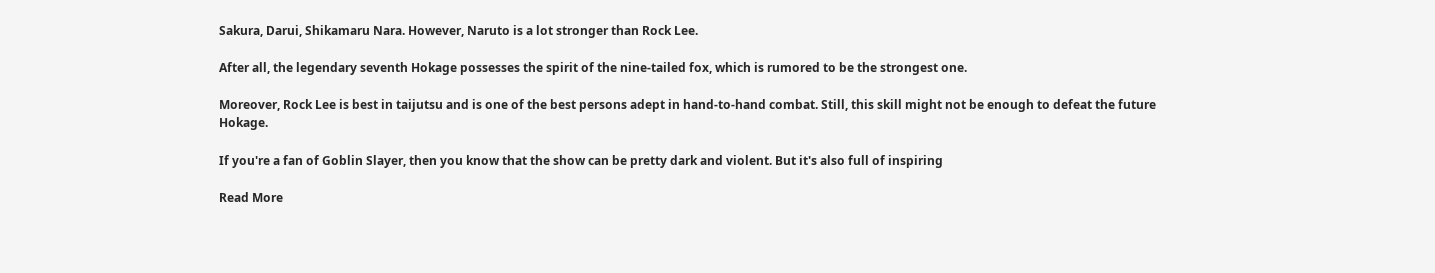Sakura, Darui, Shikamaru Nara. However, Naruto is a lot stronger than Rock Lee.

After all, the legendary seventh Hokage possesses the spirit of the nine-tailed fox, which is rumored to be the strongest one.

Moreover, Rock Lee is best in taijutsu and is one of the best persons adept in hand-to-hand combat. Still, this skill might not be enough to defeat the future Hokage.

If you're a fan of Goblin Slayer, then you know that the show can be pretty dark and violent. But it's also full of inspiring

Read More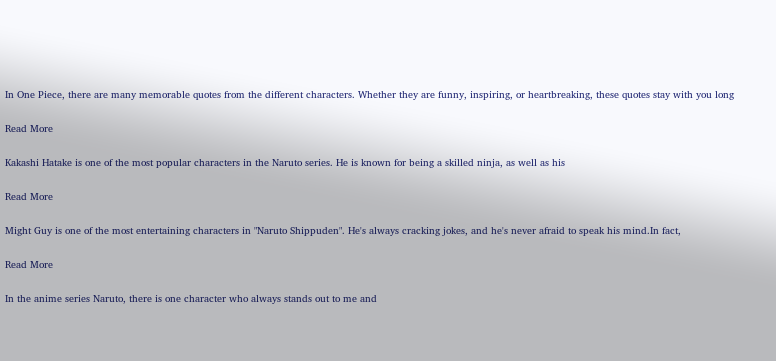In One Piece, there are many memorable quotes from the different characters. Whether they are funny, inspiring, or heartbreaking, these quotes stay with you long

Read More

Kakashi Hatake is one of the most popular characters in the Naruto series. He is known for being a skilled ninja, as well as his

Read More

Might Guy is one of the most entertaining characters in "Naruto Shippuden". He's always cracking jokes, and he's never afraid to speak his mind.In fact,

Read More

In the anime series Naruto, there is one character who always stands out to me and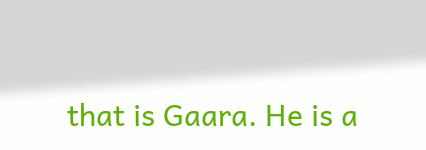that is Gaara. He is a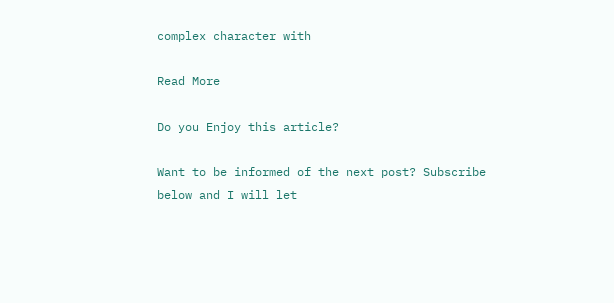complex character with

Read More

Do you Enjoy this article?

Want to be informed of the next post? Subscribe below and I will let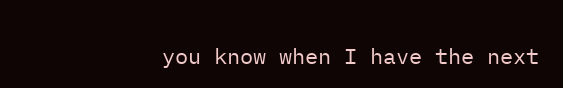you know when I have the next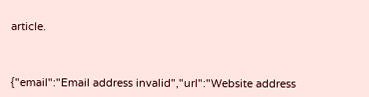article.



{"email":"Email address invalid","url":"Website address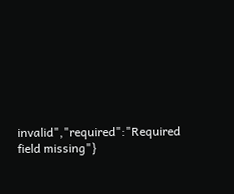invalid","required":"Required field missing"}